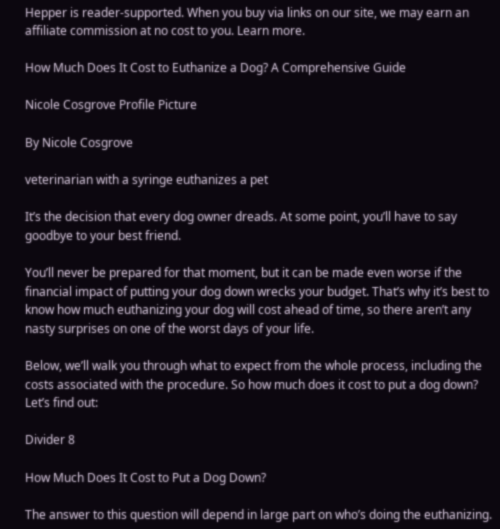Hepper is reader-supported. When you buy via links on our site, we may earn an affiliate commission at no cost to you. Learn more.

How Much Does It Cost to Euthanize a Dog? A Comprehensive Guide

Nicole Cosgrove Profile Picture

By Nicole Cosgrove

veterinarian with a syringe euthanizes a pet

It’s the decision that every dog owner dreads. At some point, you’ll have to say goodbye to your best friend.

You’ll never be prepared for that moment, but it can be made even worse if the financial impact of putting your dog down wrecks your budget. That’s why it’s best to know how much euthanizing your dog will cost ahead of time, so there aren’t any nasty surprises on one of the worst days of your life.

Below, we’ll walk you through what to expect from the whole process, including the costs associated with the procedure. So how much does it cost to put a dog down? Let’s find out:

Divider 8

How Much Does It Cost to Put a Dog Down?

The answer to this question will depend in large part on who’s doing the euthanizing.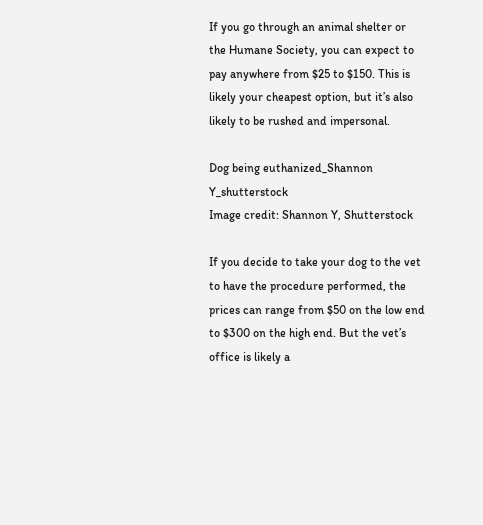If you go through an animal shelter or the Humane Society, you can expect to pay anywhere from $25 to $150. This is likely your cheapest option, but it’s also likely to be rushed and impersonal.

Dog being euthanized_Shannon Y_shutterstock
Image credit: Shannon Y, Shutterstock

If you decide to take your dog to the vet to have the procedure performed, the prices can range from $50 on the low end to $300 on the high end. But the vet’s office is likely a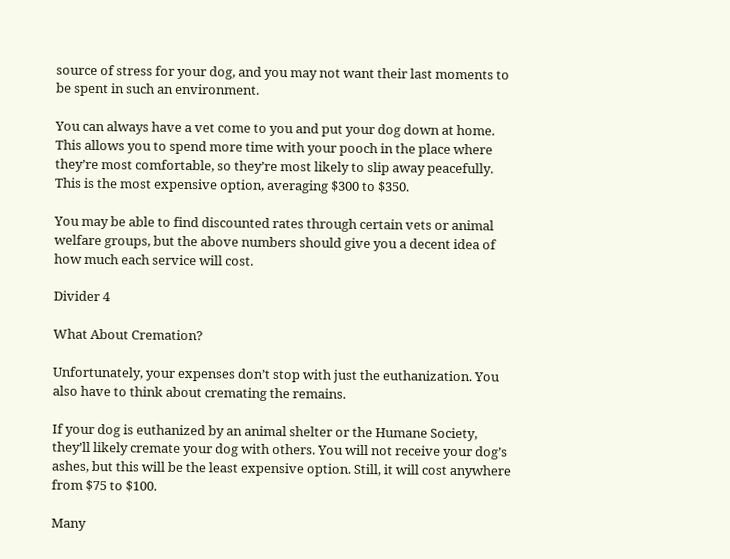source of stress for your dog, and you may not want their last moments to be spent in such an environment.

You can always have a vet come to you and put your dog down at home. This allows you to spend more time with your pooch in the place where they’re most comfortable, so they’re most likely to slip away peacefully. This is the most expensive option, averaging $300 to $350.

You may be able to find discounted rates through certain vets or animal welfare groups, but the above numbers should give you a decent idea of how much each service will cost.

Divider 4

What About Cremation?

Unfortunately, your expenses don’t stop with just the euthanization. You also have to think about cremating the remains.

If your dog is euthanized by an animal shelter or the Humane Society, they’ll likely cremate your dog with others. You will not receive your dog’s ashes, but this will be the least expensive option. Still, it will cost anywhere from $75 to $100.

Many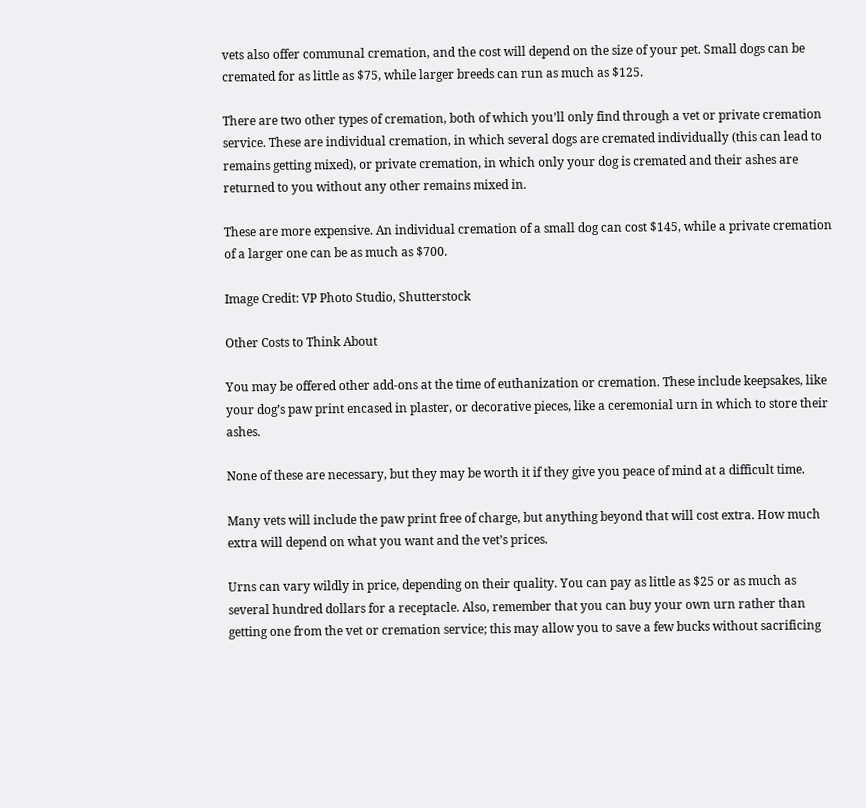vets also offer communal cremation, and the cost will depend on the size of your pet. Small dogs can be cremated for as little as $75, while larger breeds can run as much as $125.

There are two other types of cremation, both of which you’ll only find through a vet or private cremation service. These are individual cremation, in which several dogs are cremated individually (this can lead to remains getting mixed), or private cremation, in which only your dog is cremated and their ashes are returned to you without any other remains mixed in.

These are more expensive. An individual cremation of a small dog can cost $145, while a private cremation of a larger one can be as much as $700.

Image Credit: VP Photo Studio, Shutterstock

Other Costs to Think About

You may be offered other add-ons at the time of euthanization or cremation. These include keepsakes, like your dog’s paw print encased in plaster, or decorative pieces, like a ceremonial urn in which to store their ashes.

None of these are necessary, but they may be worth it if they give you peace of mind at a difficult time.

Many vets will include the paw print free of charge, but anything beyond that will cost extra. How much extra will depend on what you want and the vet’s prices.

Urns can vary wildly in price, depending on their quality. You can pay as little as $25 or as much as several hundred dollars for a receptacle. Also, remember that you can buy your own urn rather than getting one from the vet or cremation service; this may allow you to save a few bucks without sacrificing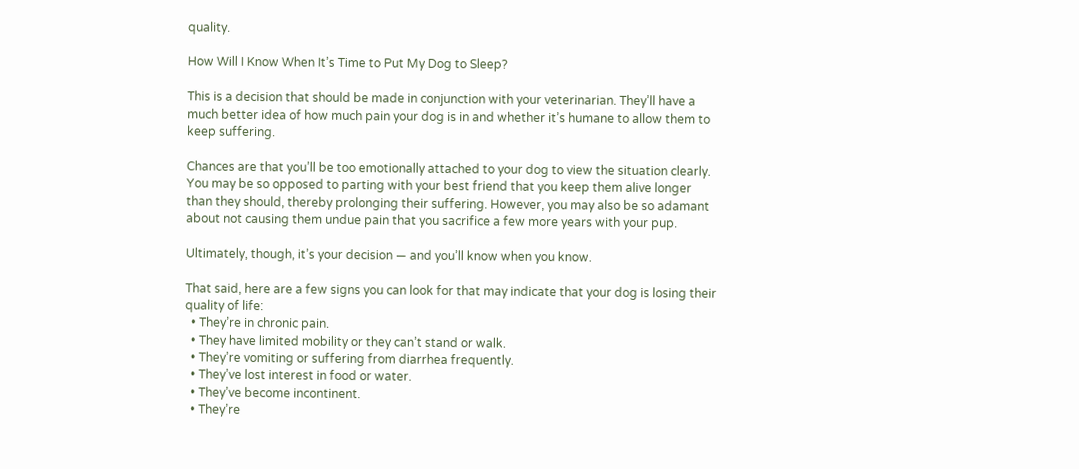quality.

How Will I Know When It’s Time to Put My Dog to Sleep?

This is a decision that should be made in conjunction with your veterinarian. They’ll have a much better idea of how much pain your dog is in and whether it’s humane to allow them to keep suffering.

Chances are that you’ll be too emotionally attached to your dog to view the situation clearly. You may be so opposed to parting with your best friend that you keep them alive longer than they should, thereby prolonging their suffering. However, you may also be so adamant about not causing them undue pain that you sacrifice a few more years with your pup.

Ultimately, though, it’s your decision — and you’ll know when you know.

That said, here are a few signs you can look for that may indicate that your dog is losing their quality of life:
  • They’re in chronic pain.
  • They have limited mobility or they can’t stand or walk.
  • They’re vomiting or suffering from diarrhea frequently.
  • They’ve lost interest in food or water.
  • They’ve become incontinent.
  • They’re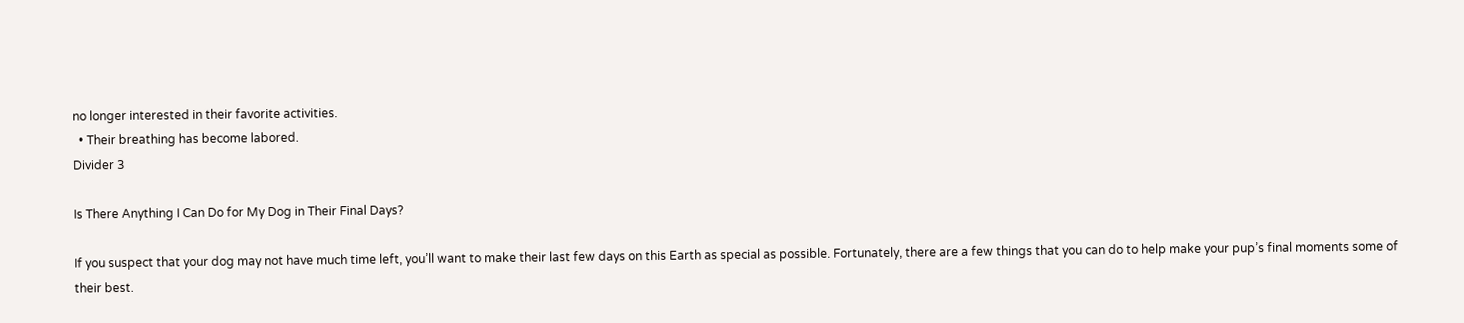no longer interested in their favorite activities.
  • Their breathing has become labored.
Divider 3

Is There Anything I Can Do for My Dog in Their Final Days?

If you suspect that your dog may not have much time left, you’ll want to make their last few days on this Earth as special as possible. Fortunately, there are a few things that you can do to help make your pup’s final moments some of their best.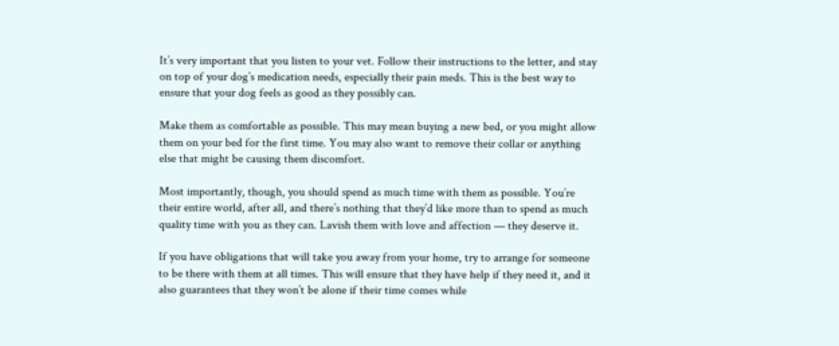It’s very important that you listen to your vet. Follow their instructions to the letter, and stay on top of your dog’s medication needs, especially their pain meds. This is the best way to ensure that your dog feels as good as they possibly can.

Make them as comfortable as possible. This may mean buying a new bed, or you might allow them on your bed for the first time. You may also want to remove their collar or anything else that might be causing them discomfort.

Most importantly, though, you should spend as much time with them as possible. You’re their entire world, after all, and there’s nothing that they’d like more than to spend as much quality time with you as they can. Lavish them with love and affection — they deserve it.

If you have obligations that will take you away from your home, try to arrange for someone to be there with them at all times. This will ensure that they have help if they need it, and it also guarantees that they won’t be alone if their time comes while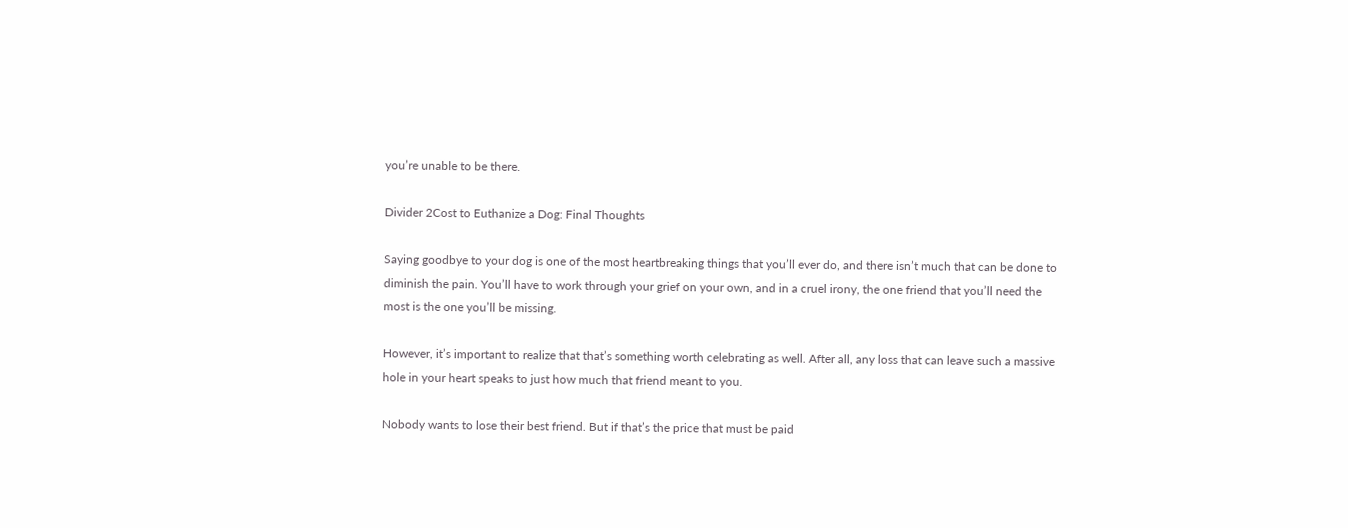you’re unable to be there.

Divider 2Cost to Euthanize a Dog: Final Thoughts

Saying goodbye to your dog is one of the most heartbreaking things that you’ll ever do, and there isn’t much that can be done to diminish the pain. You’ll have to work through your grief on your own, and in a cruel irony, the one friend that you’ll need the most is the one you’ll be missing.

However, it’s important to realize that that’s something worth celebrating as well. After all, any loss that can leave such a massive hole in your heart speaks to just how much that friend meant to you.

Nobody wants to lose their best friend. But if that’s the price that must be paid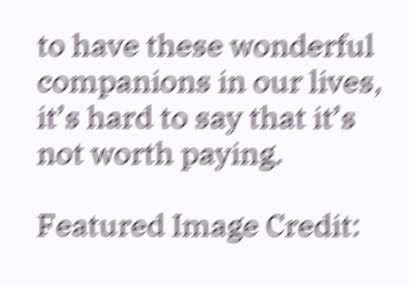to have these wonderful companions in our lives, it’s hard to say that it’s not worth paying.

Featured Image Credit: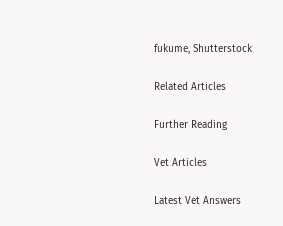fukume, Shutterstock

Related Articles

Further Reading

Vet Articles

Latest Vet Answers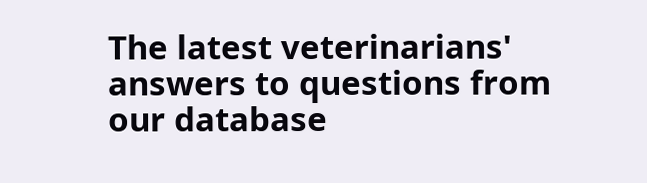The latest veterinarians' answers to questions from our database